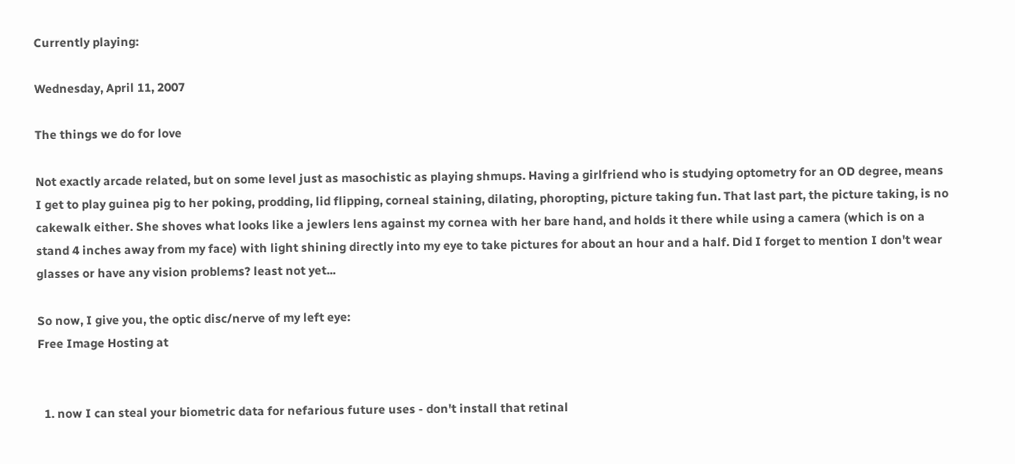Currently playing:

Wednesday, April 11, 2007

The things we do for love

Not exactly arcade related, but on some level just as masochistic as playing shmups. Having a girlfriend who is studying optometry for an OD degree, means I get to play guinea pig to her poking, prodding, lid flipping, corneal staining, dilating, phoropting, picture taking fun. That last part, the picture taking, is no cakewalk either. She shoves what looks like a jewlers lens against my cornea with her bare hand, and holds it there while using a camera (which is on a stand 4 inches away from my face) with light shining directly into my eye to take pictures for about an hour and a half. Did I forget to mention I don't wear glasses or have any vision problems? least not yet...

So now, I give you, the optic disc/nerve of my left eye:
Free Image Hosting at


  1. now I can steal your biometric data for nefarious future uses - don't install that retinal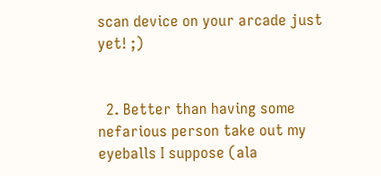scan device on your arcade just yet! ;)


  2. Better than having some nefarious person take out my eyeballs I suppose (ala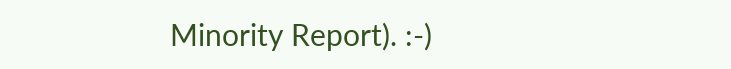Minority Report). :-)